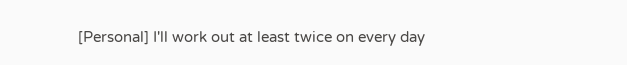[Personal] I'll work out at least twice on every day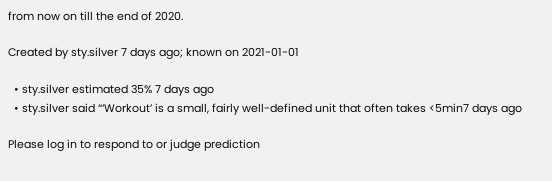from now on till the end of 2020.

Created by sty.silver 7 days ago; known on 2021-01-01

  • sty.silver estimated 35% 7 days ago
  • sty.silver said “‘Workout’ is a small, fairly well-defined unit that often takes <5min7 days ago

Please log in to respond to or judge prediction